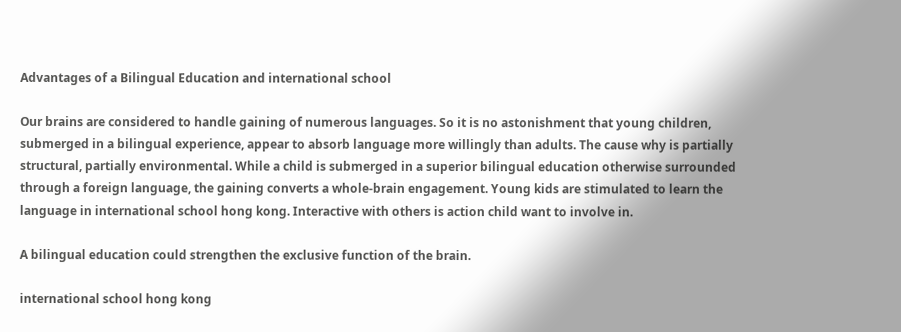Advantages of a Bilingual Education and international school

Our brains are considered to handle gaining of numerous languages. So it is no astonishment that young children, submerged in a bilingual experience, appear to absorb language more willingly than adults. The cause why is partially structural, partially environmental. While a child is submerged in a superior bilingual education otherwise surrounded through a foreign language, the gaining converts a whole-brain engagement. Young kids are stimulated to learn the language in international school hong kong. Interactive with others is action child want to involve in.

A bilingual education could strengthen the exclusive function of the brain.

international school hong kong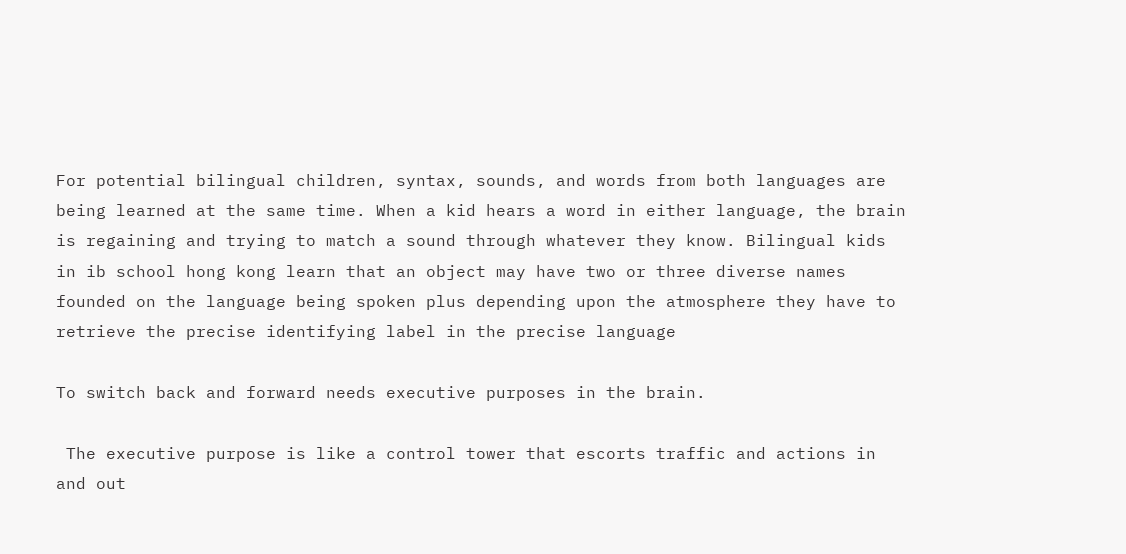For potential bilingual children, syntax, sounds, and words from both languages are being learned at the same time. When a kid hears a word in either language, the brain is regaining and trying to match a sound through whatever they know. Bilingual kids in ib school hong kong learn that an object may have two or three diverse names founded on the language being spoken plus depending upon the atmosphere they have to retrieve the precise identifying label in the precise language

To switch back and forward needs executive purposes in the brain.

 The executive purpose is like a control tower that escorts traffic and actions in and out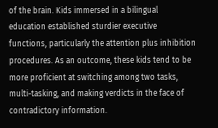of the brain. Kids immersed in a bilingual education established sturdier executive functions, particularly the attention plus inhibition procedures. As an outcome, these kids tend to be more proficient at switching among two tasks, multi-tasking, and making verdicts in the face of contradictory information.